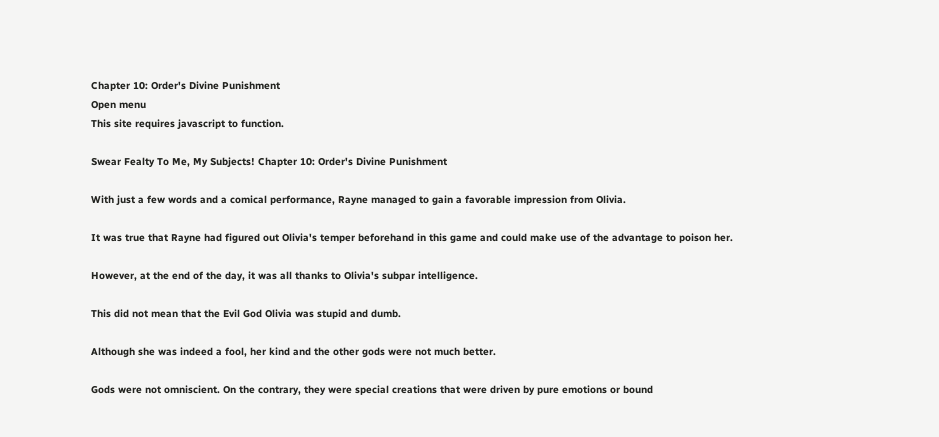Chapter 10: Order's Divine Punishment
Open menu
This site requires javascript to function.

Swear Fealty To Me, My Subjects! Chapter 10: Order's Divine Punishment

With just a few words and a comical performance, Rayne managed to gain a favorable impression from Olivia.

It was true that Rayne had figured out Olivia's temper beforehand in this game and could make use of the advantage to poison her.

However, at the end of the day, it was all thanks to Olivia's subpar intelligence.

This did not mean that the Evil God Olivia was stupid and dumb.

Although she was indeed a fool, her kind and the other gods were not much better.

Gods were not omniscient. On the contrary, they were special creations that were driven by pure emotions or bound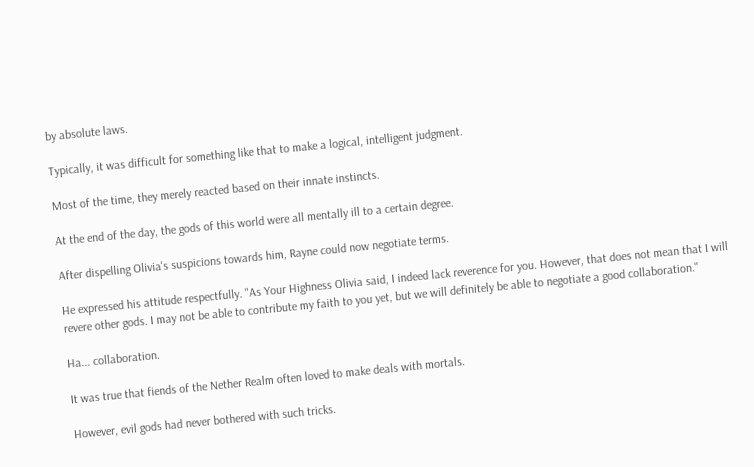by absolute laws.

Typically, it was difficult for something like that to make a logical, intelligent judgment.

Most of the time, they merely reacted based on their innate instincts.

At the end of the day, the gods of this world were all mentally ill to a certain degree.

After dispelling Olivia's suspicions towards him, Rayne could now negotiate terms.

He expressed his attitude respectfully. "As Your Highness Olivia said, I indeed lack reverence for you. However, that does not mean that I will revere other gods. I may not be able to contribute my faith to you yet, but we will definitely be able to negotiate a good collaboration."

Ha... collaboration.

It was true that fiends of the Nether Realm often loved to make deals with mortals.

However, evil gods had never bothered with such tricks.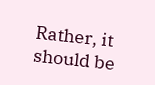Rather, it should be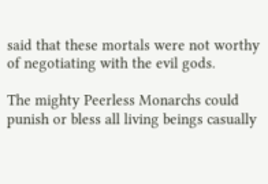said that these mortals were not worthy of negotiating with the evil gods.

The mighty Peerless Monarchs could punish or bless all living beings casually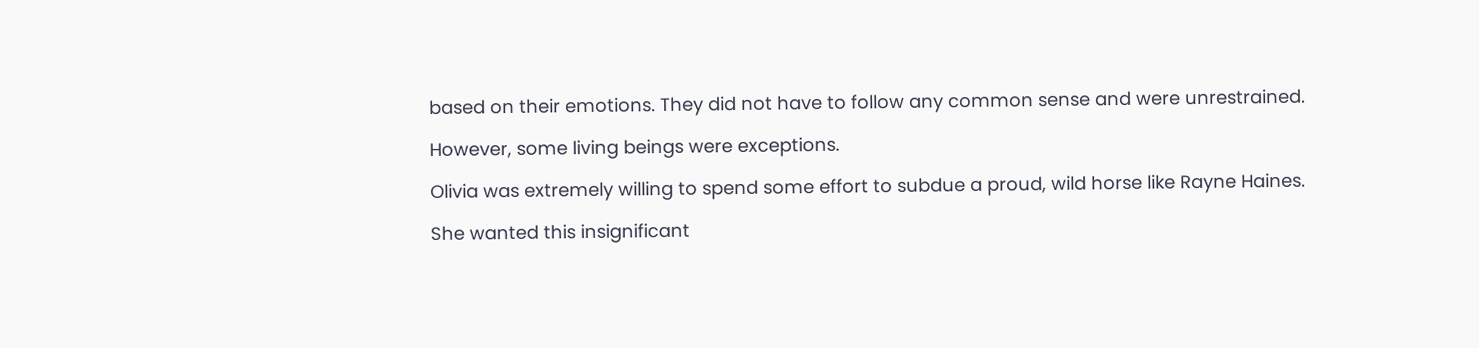based on their emotions. They did not have to follow any common sense and were unrestrained.

However, some living beings were exceptions.

Olivia was extremely willing to spend some effort to subdue a proud, wild horse like Rayne Haines.

She wanted this insignificant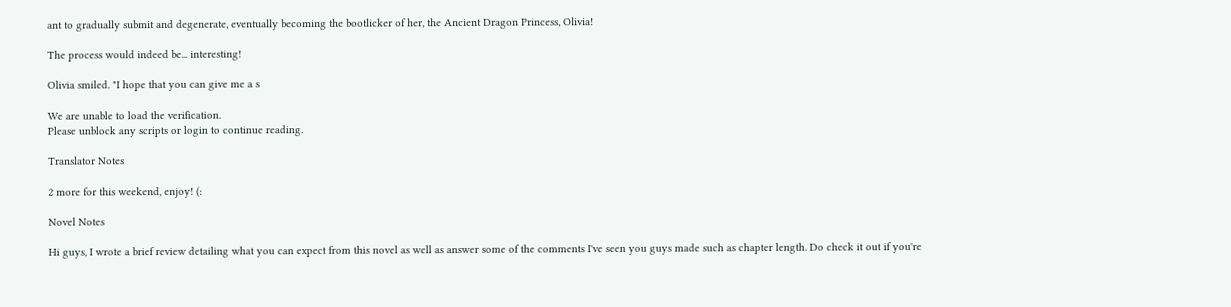ant to gradually submit and degenerate, eventually becoming the bootlicker of her, the Ancient Dragon Princess, Olivia!

The process would indeed be... interesting!

Olivia smiled. "I hope that you can give me a s

We are unable to load the verification.
Please unblock any scripts or login to continue reading.

Translator Notes

2 more for this weekend, enjoy! (:

Novel Notes

Hi guys, I wrote a brief review detailing what you can expect from this novel as well as answer some of the comments I've seen you guys made such as chapter length. Do check it out if you're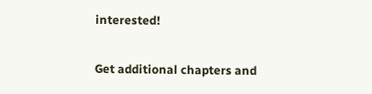interested!

Get additional chapters and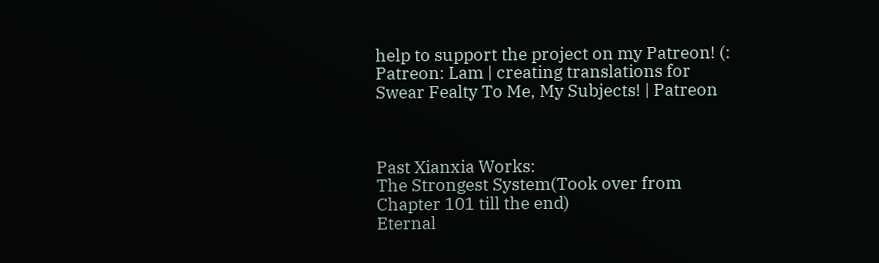help to support the project on my Patreon! (:
Patreon: Lam | creating translations for Swear Fealty To Me, My Subjects! | Patreon



Past Xianxia Works:
The Strongest System(Took over from Chapter 101 till the end)
Eternal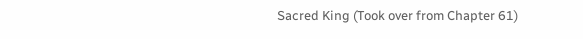Sacred King (Took over from Chapter 61)